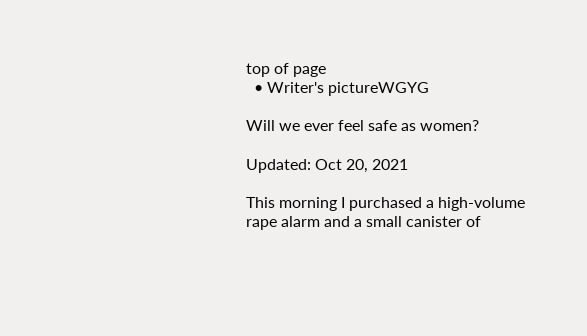top of page
  • Writer's pictureWGYG

Will we ever feel safe as women?

Updated: Oct 20, 2021

This morning I purchased a high-volume rape alarm and a small canister of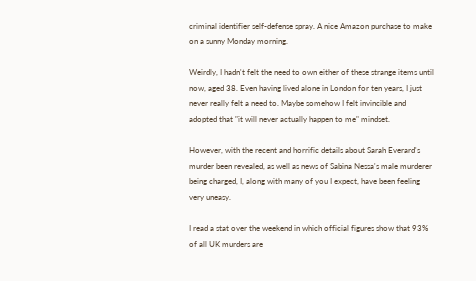criminal identifier self-defense spray. A nice Amazon purchase to make on a sunny Monday morning.

Weirdly, I hadn't felt the need to own either of these strange items until now, aged 38. Even having lived alone in London for ten years, I just never really felt a need to. Maybe somehow I felt invincible and adopted that "it will never actually happen to me" mindset.

However, with the recent and horrific details about Sarah Everard's murder been revealed, as well as news of Sabina Nessa's male murderer being charged, I, along with many of you I expect, have been feeling very uneasy.

I read a stat over the weekend in which official figures show that 93% of all UK murders are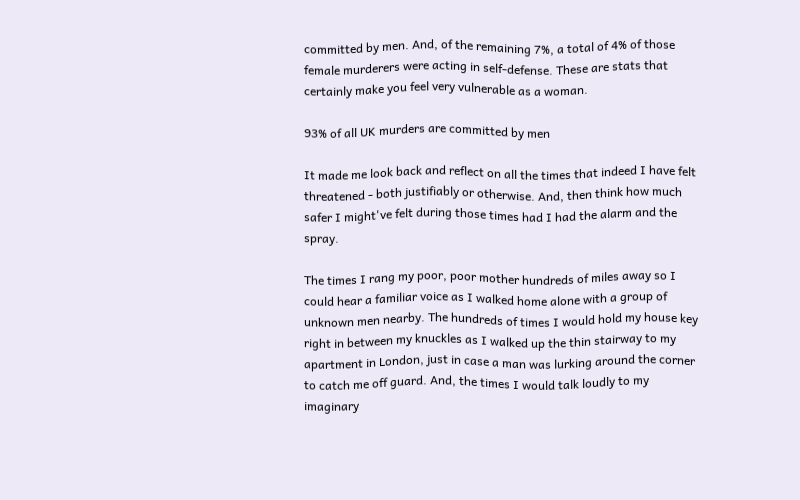committed by men. And, of the remaining 7%, a total of 4% of those female murderers were acting in self-defense. These are stats that certainly make you feel very vulnerable as a woman.

93% of all UK murders are committed by men

It made me look back and reflect on all the times that indeed I have felt threatened - both justifiably or otherwise. And, then think how much safer I might've felt during those times had I had the alarm and the spray.

The times I rang my poor, poor mother hundreds of miles away so I could hear a familiar voice as I walked home alone with a group of unknown men nearby. The hundreds of times I would hold my house key right in between my knuckles as I walked up the thin stairway to my apartment in London, just in case a man was lurking around the corner to catch me off guard. And, the times I would talk loudly to my imaginary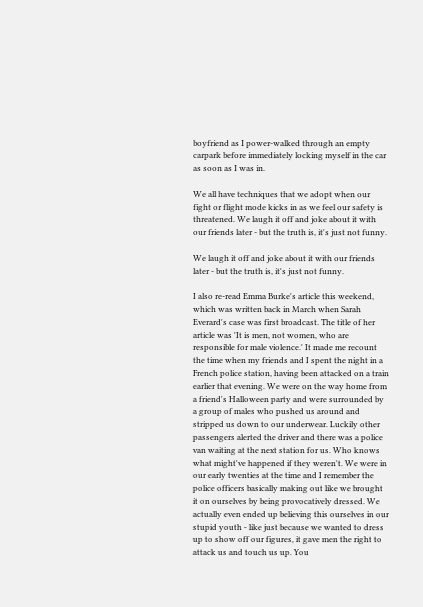boyfriend as I power-walked through an empty carpark before immediately locking myself in the car as soon as I was in.

We all have techniques that we adopt when our fight or flight mode kicks in as we feel our safety is threatened. We laugh it off and joke about it with our friends later - but the truth is, it's just not funny.

We laugh it off and joke about it with our friends later - but the truth is, it's just not funny.

I also re-read Emma Burke's article this weekend, which was written back in March when Sarah Everard's case was first broadcast. The title of her article was 'It is men, not women, who are responsible for male violence.' It made me recount the time when my friends and I spent the night in a French police station, having been attacked on a train earlier that evening. We were on the way home from a friend's Halloween party and were surrounded by a group of males who pushed us around and stripped us down to our underwear. Luckily other passengers alerted the driver and there was a police van waiting at the next station for us. Who knows what might've happened if they weren't. We were in our early twenties at the time and I remember the police officers basically making out like we brought it on ourselves by being provocatively dressed. We actually even ended up believing this ourselves in our stupid youth - like just because we wanted to dress up to show off our figures, it gave men the right to attack us and touch us up. You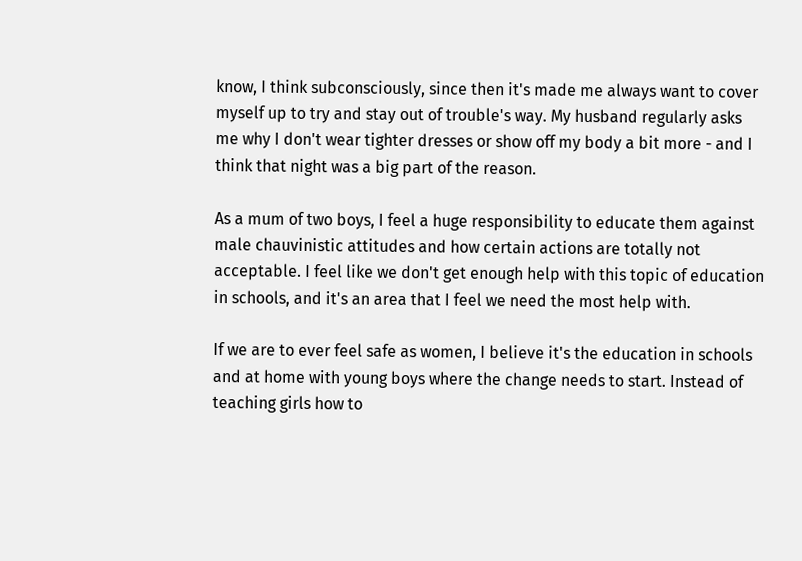know, I think subconsciously, since then it's made me always want to cover myself up to try and stay out of trouble's way. My husband regularly asks me why I don't wear tighter dresses or show off my body a bit more - and I think that night was a big part of the reason.

As a mum of two boys, I feel a huge responsibility to educate them against male chauvinistic attitudes and how certain actions are totally not acceptable. I feel like we don't get enough help with this topic of education in schools, and it's an area that I feel we need the most help with.

If we are to ever feel safe as women, I believe it's the education in schools and at home with young boys where the change needs to start. Instead of teaching girls how to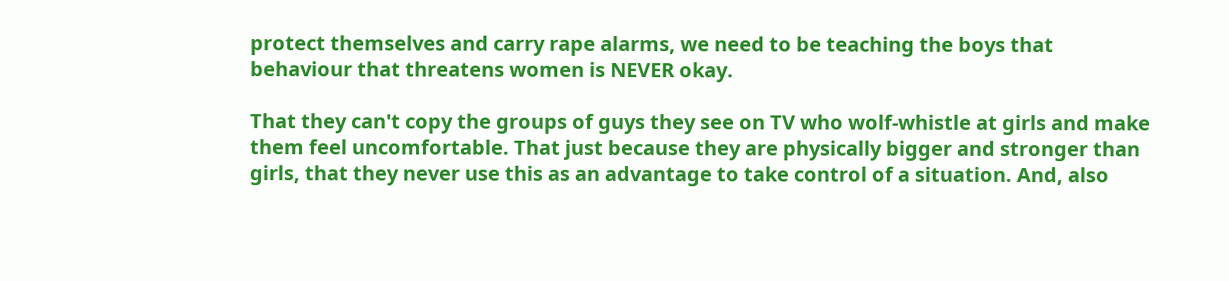protect themselves and carry rape alarms, we need to be teaching the boys that behaviour that threatens women is NEVER okay.

That they can't copy the groups of guys they see on TV who wolf-whistle at girls and make them feel uncomfortable. That just because they are physically bigger and stronger than girls, that they never use this as an advantage to take control of a situation. And, also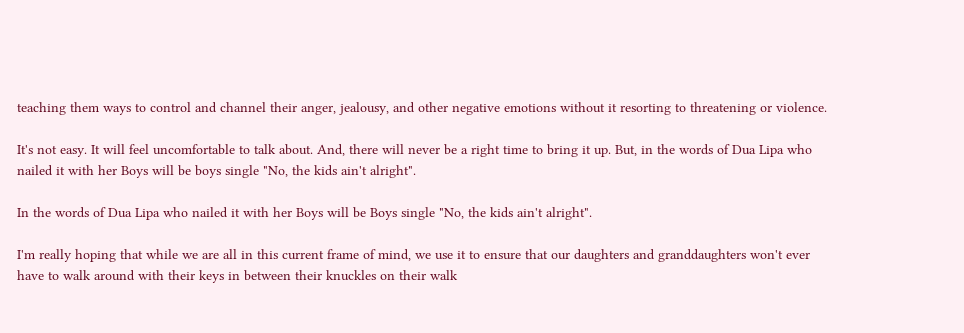teaching them ways to control and channel their anger, jealousy, and other negative emotions without it resorting to threatening or violence.

It's not easy. It will feel uncomfortable to talk about. And, there will never be a right time to bring it up. But, in the words of Dua Lipa who nailed it with her Boys will be boys single "No, the kids ain't alright".

In the words of Dua Lipa who nailed it with her Boys will be Boys single "No, the kids ain't alright".

I'm really hoping that while we are all in this current frame of mind, we use it to ensure that our daughters and granddaughters won't ever have to walk around with their keys in between their knuckles on their walk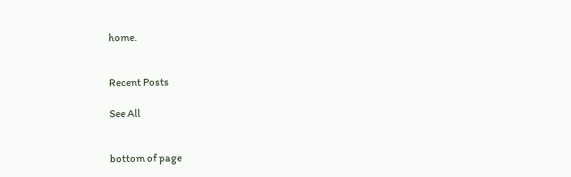home.


Recent Posts

See All


bottom of page